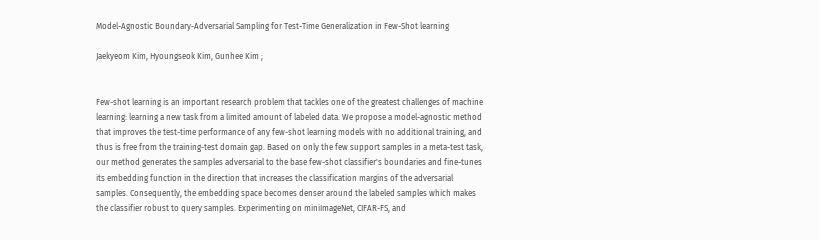Model-Agnostic Boundary-Adversarial Sampling for Test-Time Generalization in Few-Shot learning

Jaekyeom Kim, Hyoungseok Kim, Gunhee Kim ;


Few-shot learning is an important research problem that tackles one of the greatest challenges of machine learning: learning a new task from a limited amount of labeled data. We propose a model-agnostic method that improves the test-time performance of any few-shot learning models with no additional training, and thus is free from the training-test domain gap. Based on only the few support samples in a meta-test task, our method generates the samples adversarial to the base few-shot classifier's boundaries and fine-tunes its embedding function in the direction that increases the classification margins of the adversarial samples. Consequently, the embedding space becomes denser around the labeled samples which makes the classifier robust to query samples. Experimenting on miniImageNet, CIFAR-FS, and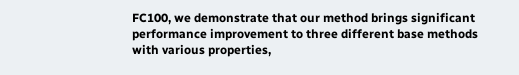FC100, we demonstrate that our method brings significant performance improvement to three different base methods with various properties,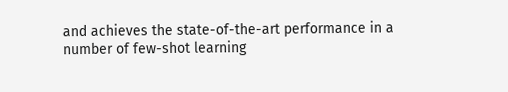and achieves the state-of-the-art performance in a number of few-shot learning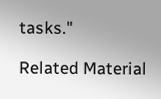tasks."

Related Material